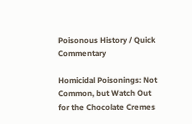Poisonous History / Quick Commentary

Homicidal Poisonings: Not Common, but Watch Out for the Chocolate Cremes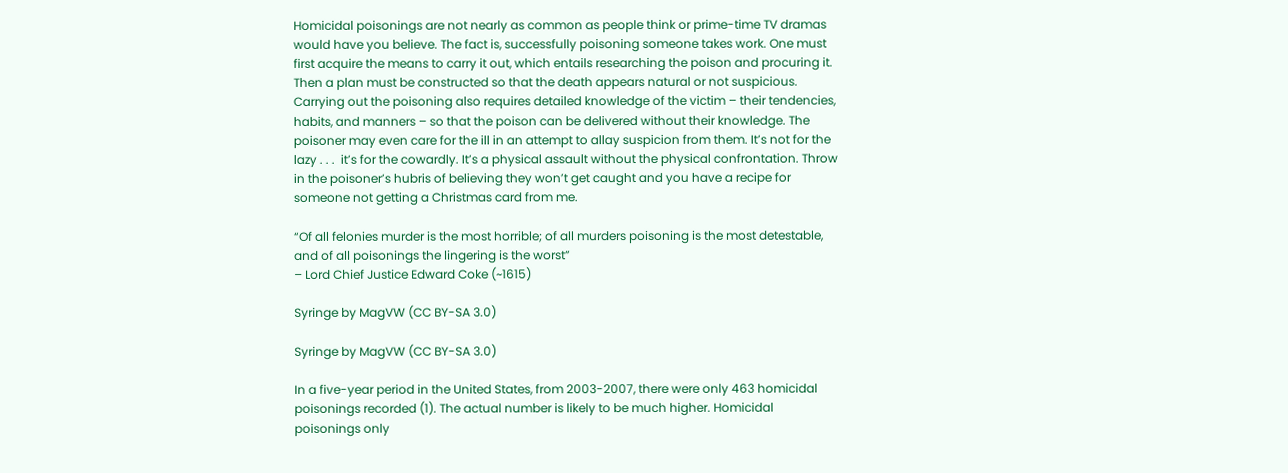Homicidal poisonings are not nearly as common as people think or prime-time TV dramas would have you believe. The fact is, successfully poisoning someone takes work. One must first acquire the means to carry it out, which entails researching the poison and procuring it. Then a plan must be constructed so that the death appears natural or not suspicious. Carrying out the poisoning also requires detailed knowledge of the victim – their tendencies, habits, and manners – so that the poison can be delivered without their knowledge. The poisoner may even care for the ill in an attempt to allay suspicion from them. It’s not for the lazy . . .  it’s for the cowardly. It’s a physical assault without the physical confrontation. Throw in the poisoner’s hubris of believing they won’t get caught and you have a recipe for someone not getting a Christmas card from me.

“Of all felonies murder is the most horrible; of all murders poisoning is the most detestable, and of all poisonings the lingering is the worst”
– Lord Chief Justice Edward Coke (~1615)

Syringe by MagVW (CC BY-SA 3.0)

Syringe by MagVW (CC BY-SA 3.0)

In a five-year period in the United States, from 2003-2007, there were only 463 homicidal poisonings recorded (1). The actual number is likely to be much higher. Homicidal poisonings only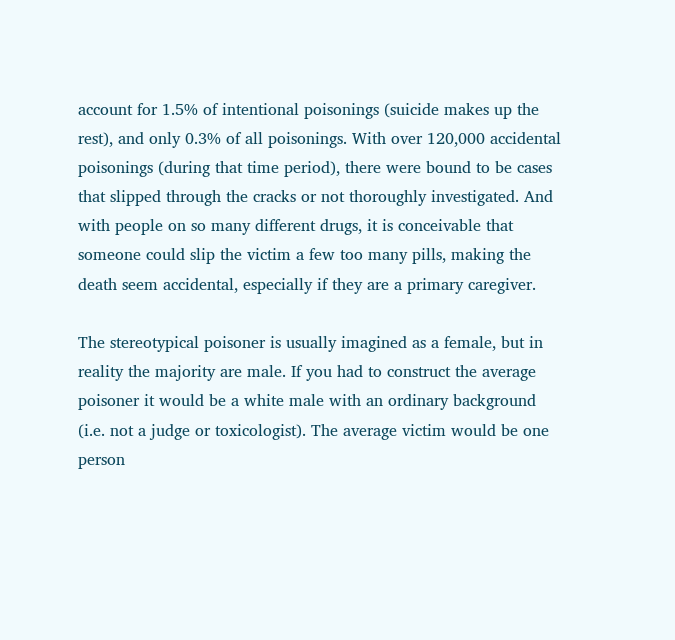account for 1.5% of intentional poisonings (suicide makes up the rest), and only 0.3% of all poisonings. With over 120,000 accidental poisonings (during that time period), there were bound to be cases that slipped through the cracks or not thoroughly investigated. And with people on so many different drugs, it is conceivable that someone could slip the victim a few too many pills, making the death seem accidental, especially if they are a primary caregiver.

The stereotypical poisoner is usually imagined as a female, but in reality the majority are male. If you had to construct the average poisoner it would be a white male with an ordinary background (i.e. not a judge or toxicologist). The average victim would be one person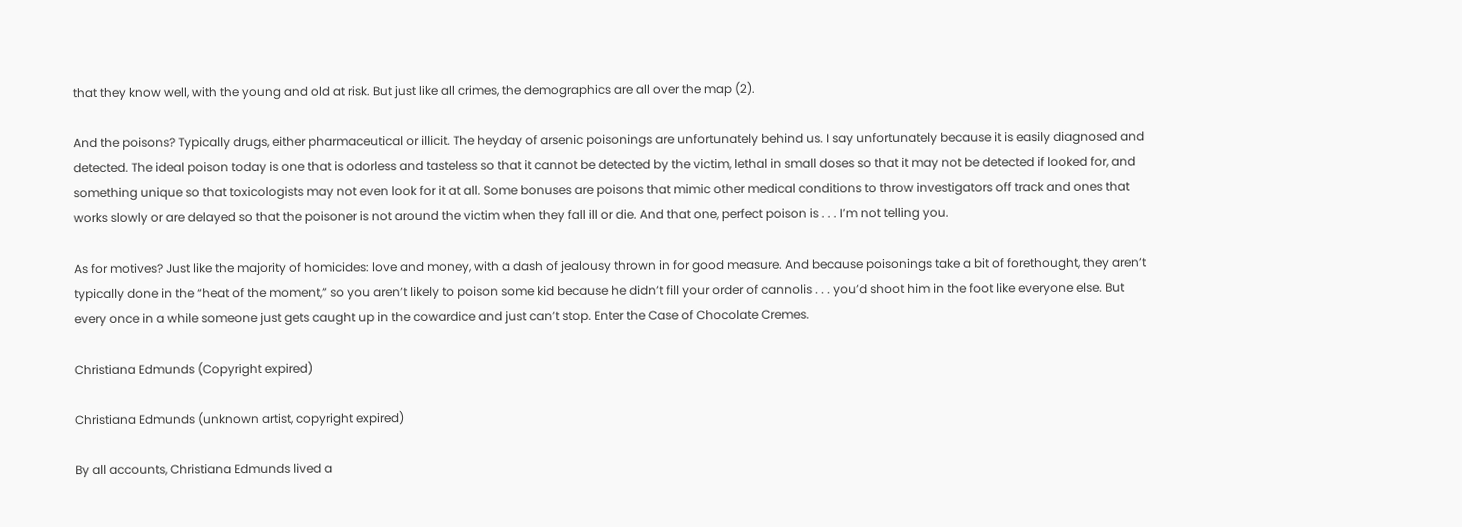that they know well, with the young and old at risk. But just like all crimes, the demographics are all over the map (2).

And the poisons? Typically drugs, either pharmaceutical or illicit. The heyday of arsenic poisonings are unfortunately behind us. I say unfortunately because it is easily diagnosed and detected. The ideal poison today is one that is odorless and tasteless so that it cannot be detected by the victim, lethal in small doses so that it may not be detected if looked for, and something unique so that toxicologists may not even look for it at all. Some bonuses are poisons that mimic other medical conditions to throw investigators off track and ones that works slowly or are delayed so that the poisoner is not around the victim when they fall ill or die. And that one, perfect poison is . . . I’m not telling you.

As for motives? Just like the majority of homicides: love and money, with a dash of jealousy thrown in for good measure. And because poisonings take a bit of forethought, they aren’t typically done in the “heat of the moment,” so you aren’t likely to poison some kid because he didn’t fill your order of cannolis . . . you’d shoot him in the foot like everyone else. But every once in a while someone just gets caught up in the cowardice and just can’t stop. Enter the Case of Chocolate Cremes.

Christiana Edmunds (Copyright expired)

Christiana Edmunds (unknown artist, copyright expired)

By all accounts, Christiana Edmunds lived a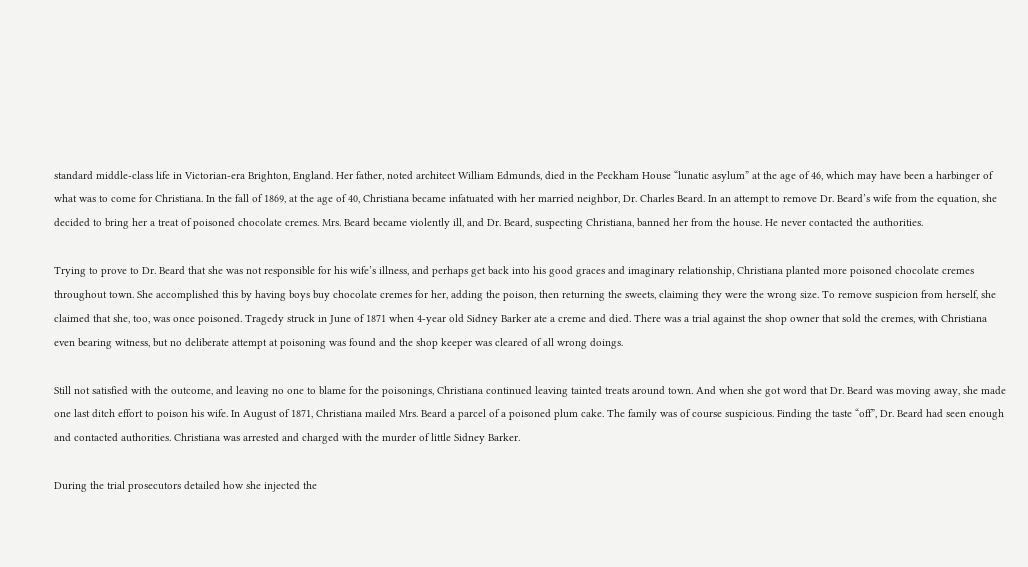standard middle-class life in Victorian-era Brighton, England. Her father, noted architect William Edmunds, died in the Peckham House “lunatic asylum” at the age of 46, which may have been a harbinger of what was to come for Christiana. In the fall of 1869, at the age of 40, Christiana became infatuated with her married neighbor, Dr. Charles Beard. In an attempt to remove Dr. Beard’s wife from the equation, she decided to bring her a treat of poisoned chocolate cremes. Mrs. Beard became violently ill, and Dr. Beard, suspecting Christiana, banned her from the house. He never contacted the authorities.

Trying to prove to Dr. Beard that she was not responsible for his wife’s illness, and perhaps get back into his good graces and imaginary relationship, Christiana planted more poisoned chocolate cremes throughout town. She accomplished this by having boys buy chocolate cremes for her, adding the poison, then returning the sweets, claiming they were the wrong size. To remove suspicion from herself, she claimed that she, too, was once poisoned. Tragedy struck in June of 1871 when 4-year old Sidney Barker ate a creme and died. There was a trial against the shop owner that sold the cremes, with Christiana even bearing witness, but no deliberate attempt at poisoning was found and the shop keeper was cleared of all wrong doings.

Still not satisfied with the outcome, and leaving no one to blame for the poisonings, Christiana continued leaving tainted treats around town. And when she got word that Dr. Beard was moving away, she made one last ditch effort to poison his wife. In August of 1871, Christiana mailed Mrs. Beard a parcel of a poisoned plum cake. The family was of course suspicious. Finding the taste “off”, Dr. Beard had seen enough and contacted authorities. Christiana was arrested and charged with the murder of little Sidney Barker.

During the trial prosecutors detailed how she injected the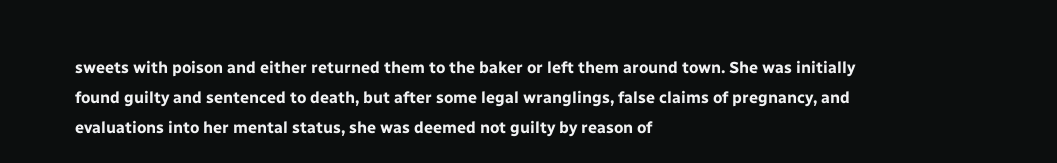sweets with poison and either returned them to the baker or left them around town. She was initially found guilty and sentenced to death, but after some legal wranglings, false claims of pregnancy, and evaluations into her mental status, she was deemed not guilty by reason of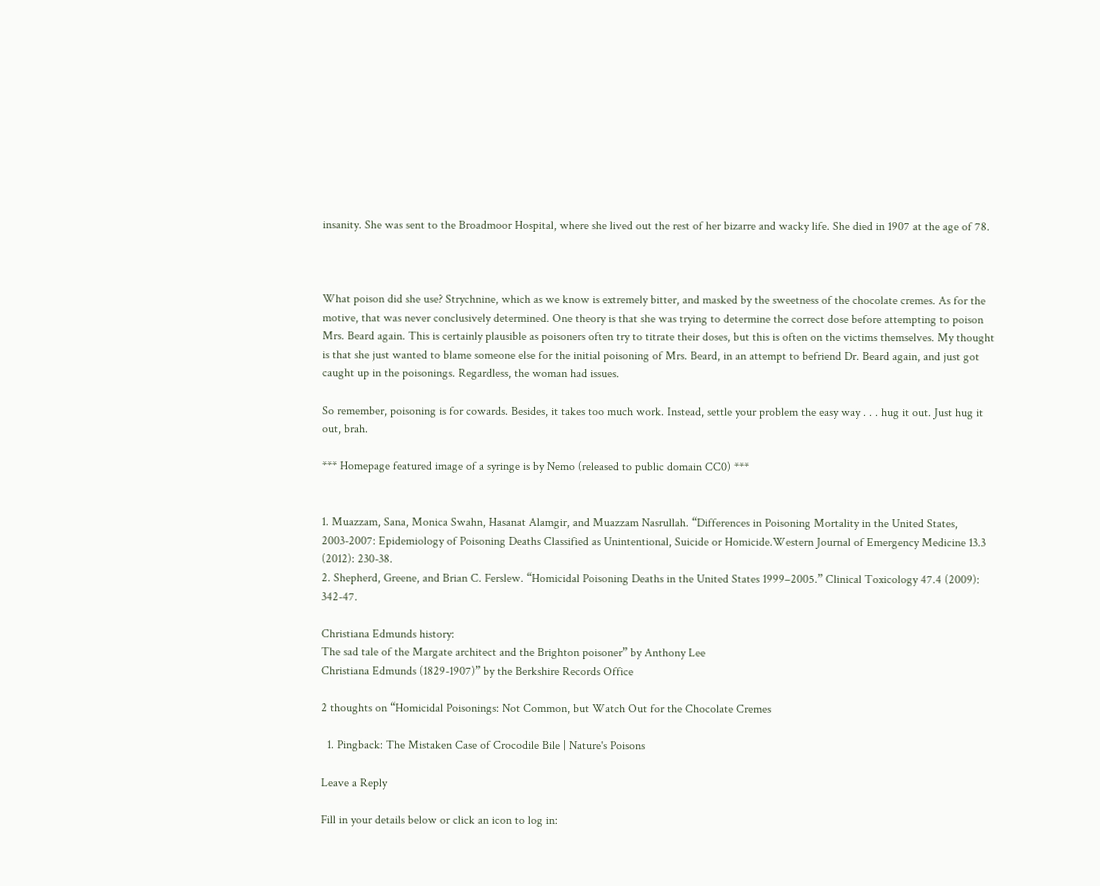insanity. She was sent to the Broadmoor Hospital, where she lived out the rest of her bizarre and wacky life. She died in 1907 at the age of 78.



What poison did she use? Strychnine, which as we know is extremely bitter, and masked by the sweetness of the chocolate cremes. As for the motive, that was never conclusively determined. One theory is that she was trying to determine the correct dose before attempting to poison Mrs. Beard again. This is certainly plausible as poisoners often try to titrate their doses, but this is often on the victims themselves. My thought is that she just wanted to blame someone else for the initial poisoning of Mrs. Beard, in an attempt to befriend Dr. Beard again, and just got caught up in the poisonings. Regardless, the woman had issues.

So remember, poisoning is for cowards. Besides, it takes too much work. Instead, settle your problem the easy way . . . hug it out. Just hug it out, brah.

*** Homepage featured image of a syringe is by Nemo (released to public domain CC0) ***


1. Muazzam, Sana, Monica Swahn, Hasanat Alamgir, and Muazzam Nasrullah. “Differences in Poisoning Mortality in the United States, 2003-2007: Epidemiology of Poisoning Deaths Classified as Unintentional, Suicide or Homicide.Western Journal of Emergency Medicine 13.3 (2012): 230-38.
2. Shepherd, Greene, and Brian C. Ferslew. “Homicidal Poisoning Deaths in the United States 1999–2005.” Clinical Toxicology 47.4 (2009): 342-47.

Christiana Edmunds history:
The sad tale of the Margate architect and the Brighton poisoner” by Anthony Lee
Christiana Edmunds (1829-1907)” by the Berkshire Records Office

2 thoughts on “Homicidal Poisonings: Not Common, but Watch Out for the Chocolate Cremes

  1. Pingback: The Mistaken Case of Crocodile Bile | Nature's Poisons

Leave a Reply

Fill in your details below or click an icon to log in: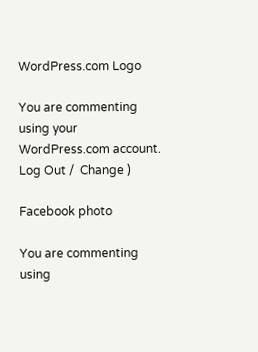WordPress.com Logo

You are commenting using your WordPress.com account. Log Out /  Change )

Facebook photo

You are commenting using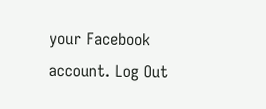your Facebook account. Log Out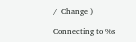/  Change )

Connecting to %s